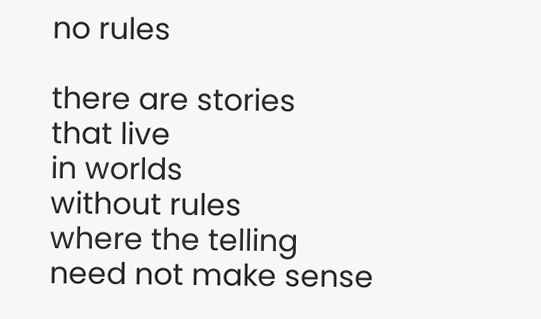no rules

there are stories
that live
in worlds
without rules
where the telling
need not make sense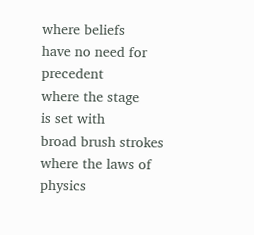where beliefs
have no need for precedent
where the stage
is set with
broad brush strokes
where the laws of physics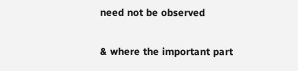need not be observed

& where the important part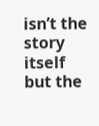isn’t the story itself
but the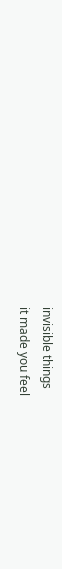invisible things
it made you feel